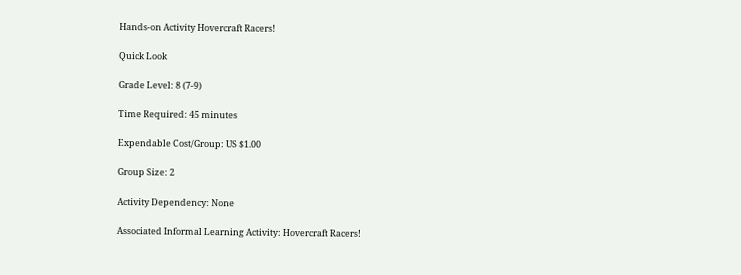Hands-on Activity Hovercraft Racers!

Quick Look

Grade Level: 8 (7-9)

Time Required: 45 minutes

Expendable Cost/Group: US $1.00

Group Size: 2

Activity Dependency: None

Associated Informal Learning Activity: Hovercraft Racers!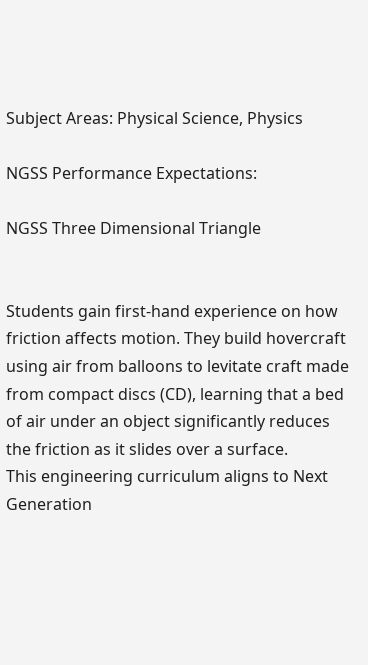Subject Areas: Physical Science, Physics

NGSS Performance Expectations:

NGSS Three Dimensional Triangle


Students gain first-hand experience on how friction affects motion. They build hovercraft using air from balloons to levitate craft made from compact discs (CD), learning that a bed of air under an object significantly reduces the friction as it slides over a surface.
This engineering curriculum aligns to Next Generation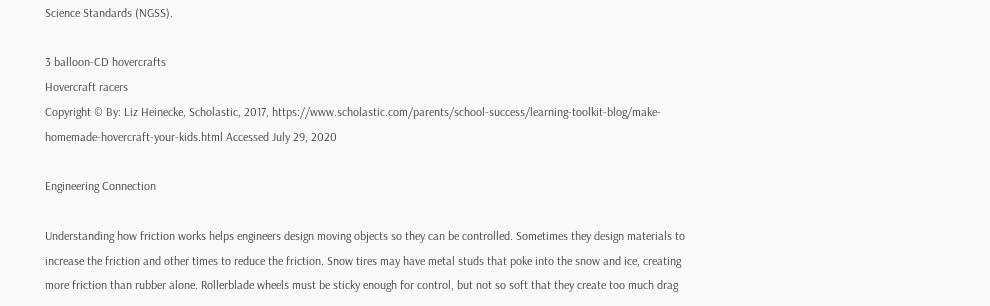Science Standards (NGSS).

3 balloon-CD hovercrafts
Hovercraft racers
Copyright © By: Liz Heinecke, Scholastic, 2017, https://www.scholastic.com/parents/school-success/learning-toolkit-blog/make-homemade-hovercraft-your-kids.html Accessed July 29, 2020

Engineering Connection

Understanding how friction works helps engineers design moving objects so they can be controlled. Sometimes they design materials to increase the friction and other times to reduce the friction. Snow tires may have metal studs that poke into the snow and ice, creating more friction than rubber alone. Rollerblade wheels must be sticky enough for control, but not so soft that they create too much drag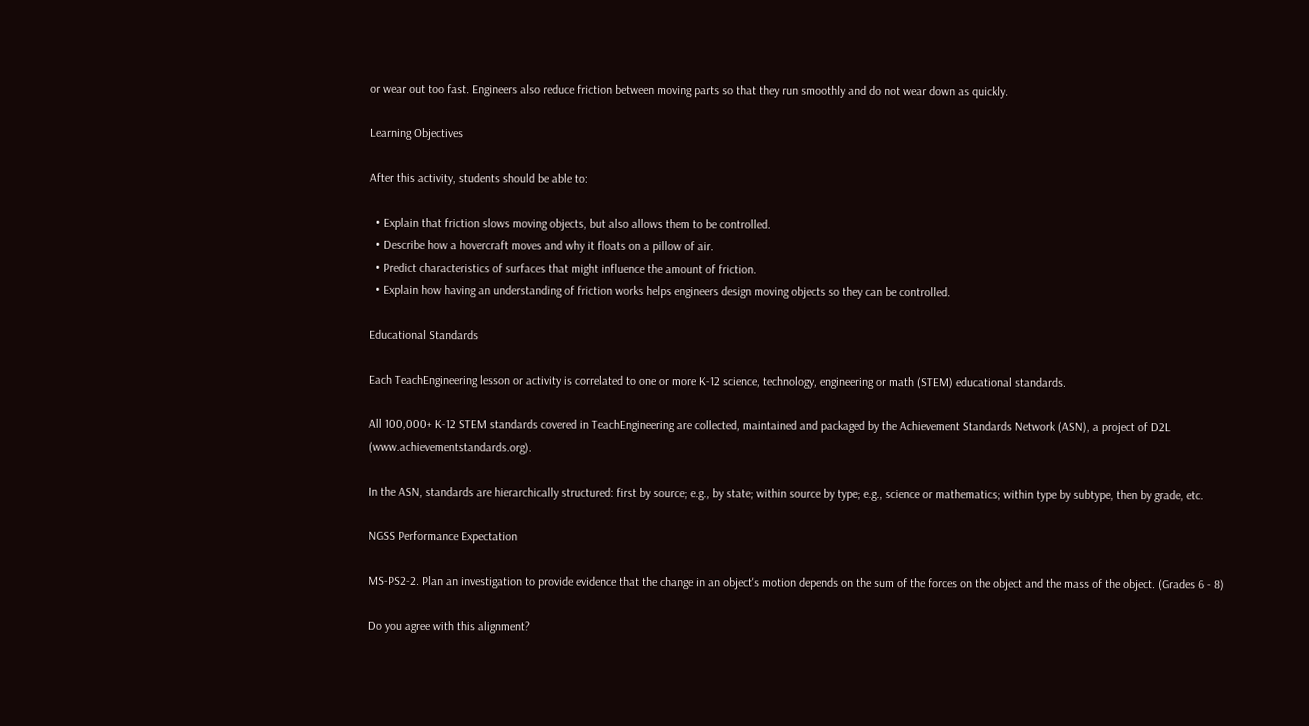or wear out too fast. Engineers also reduce friction between moving parts so that they run smoothly and do not wear down as quickly.

Learning Objectives

After this activity, students should be able to:

  • Explain that friction slows moving objects, but also allows them to be controlled.
  • Describe how a hovercraft moves and why it floats on a pillow of air.
  • Predict characteristics of surfaces that might influence the amount of friction.
  • Explain how having an understanding of friction works helps engineers design moving objects so they can be controlled.

Educational Standards

Each TeachEngineering lesson or activity is correlated to one or more K-12 science, technology, engineering or math (STEM) educational standards.

All 100,000+ K-12 STEM standards covered in TeachEngineering are collected, maintained and packaged by the Achievement Standards Network (ASN), a project of D2L (www.achievementstandards.org).

In the ASN, standards are hierarchically structured: first by source; e.g., by state; within source by type; e.g., science or mathematics; within type by subtype, then by grade, etc.

NGSS Performance Expectation

MS-PS2-2. Plan an investigation to provide evidence that the change in an object's motion depends on the sum of the forces on the object and the mass of the object. (Grades 6 - 8)

Do you agree with this alignment?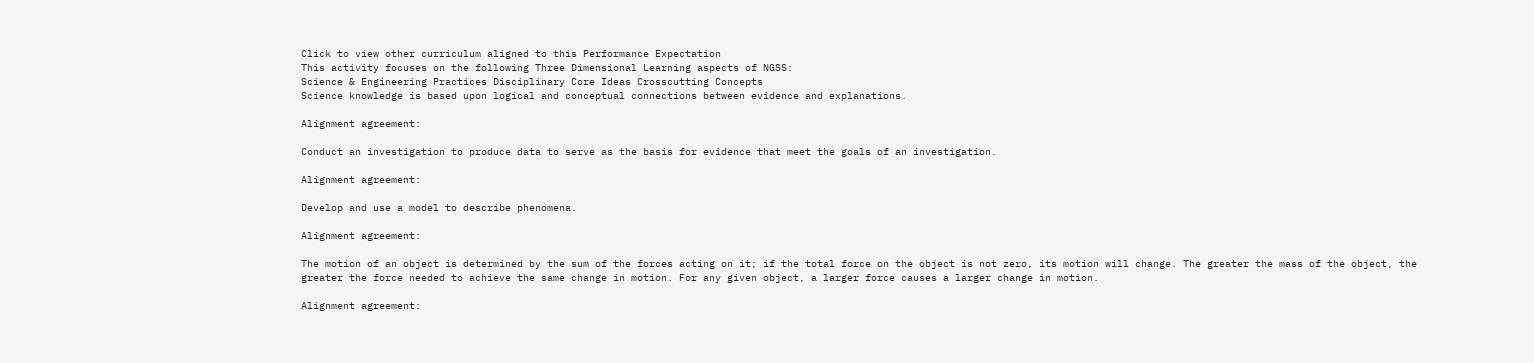Click to view other curriculum aligned to this Performance Expectation
This activity focuses on the following Three Dimensional Learning aspects of NGSS:
Science & Engineering Practices Disciplinary Core Ideas Crosscutting Concepts
Science knowledge is based upon logical and conceptual connections between evidence and explanations.

Alignment agreement:

Conduct an investigation to produce data to serve as the basis for evidence that meet the goals of an investigation.

Alignment agreement:

Develop and use a model to describe phenomena.

Alignment agreement:

The motion of an object is determined by the sum of the forces acting on it; if the total force on the object is not zero, its motion will change. The greater the mass of the object, the greater the force needed to achieve the same change in motion. For any given object, a larger force causes a larger change in motion.

Alignment agreement: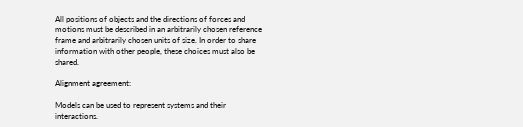All positions of objects and the directions of forces and motions must be described in an arbitrarily chosen reference frame and arbitrarily chosen units of size. In order to share information with other people, these choices must also be shared.

Alignment agreement:

Models can be used to represent systems and their interactions.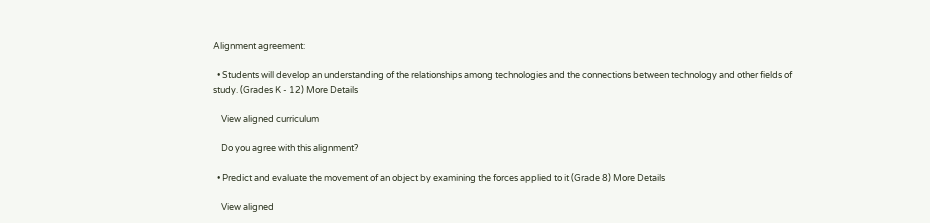Alignment agreement:

  • Students will develop an understanding of the relationships among technologies and the connections between technology and other fields of study. (Grades K - 12) More Details

    View aligned curriculum

    Do you agree with this alignment?

  • Predict and evaluate the movement of an object by examining the forces applied to it (Grade 8) More Details

    View aligned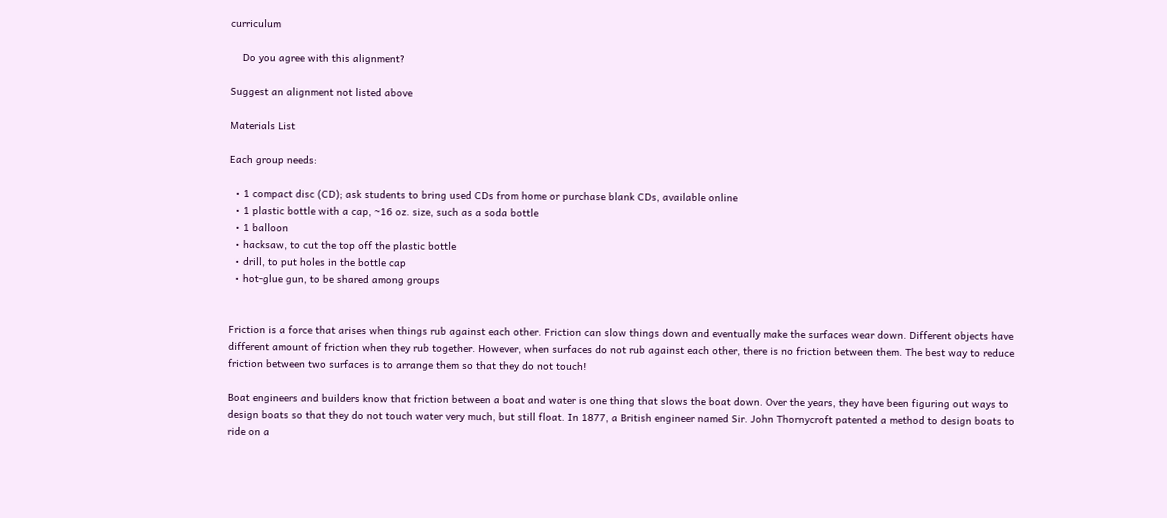curriculum

    Do you agree with this alignment?

Suggest an alignment not listed above

Materials List

Each group needs:

  • 1 compact disc (CD); ask students to bring used CDs from home or purchase blank CDs, available online
  • 1 plastic bottle with a cap, ~16 oz. size, such as a soda bottle
  • 1 balloon
  • hacksaw, to cut the top off the plastic bottle
  • drill, to put holes in the bottle cap
  • hot-glue gun, to be shared among groups


Friction is a force that arises when things rub against each other. Friction can slow things down and eventually make the surfaces wear down. Different objects have different amount of friction when they rub together. However, when surfaces do not rub against each other, there is no friction between them. The best way to reduce friction between two surfaces is to arrange them so that they do not touch!

Boat engineers and builders know that friction between a boat and water is one thing that slows the boat down. Over the years, they have been figuring out ways to design boats so that they do not touch water very much, but still float. In 1877, a British engineer named Sir. John Thornycroft patented a method to design boats to ride on a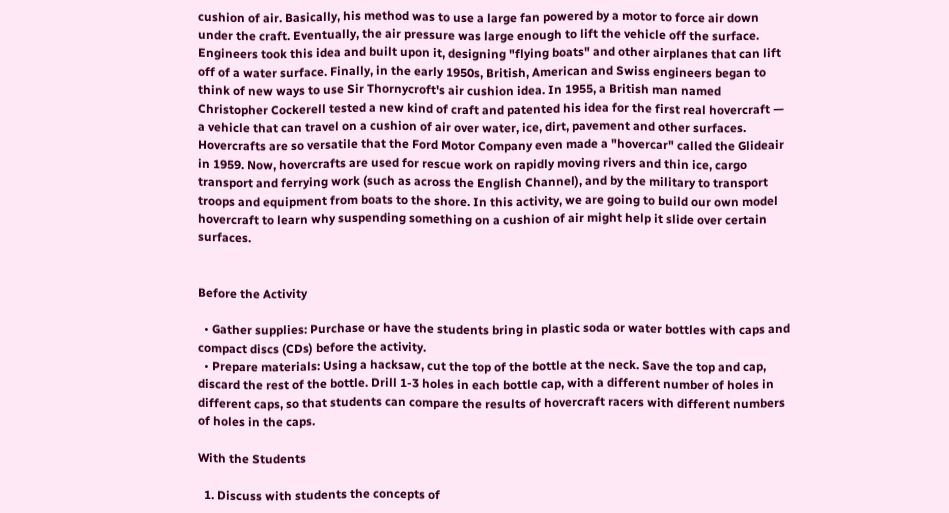cushion of air. Basically, his method was to use a large fan powered by a motor to force air down under the craft. Eventually, the air pressure was large enough to lift the vehicle off the surface. Engineers took this idea and built upon it, designing "flying boats" and other airplanes that can lift off of a water surface. Finally, in the early 1950s, British, American and Swiss engineers began to think of new ways to use Sir Thornycroft's air cushion idea. In 1955, a British man named Christopher Cockerell tested a new kind of craft and patented his idea for the first real hovercraft — a vehicle that can travel on a cushion of air over water, ice, dirt, pavement and other surfaces. Hovercrafts are so versatile that the Ford Motor Company even made a "hovercar" called the Glideair in 1959. Now, hovercrafts are used for rescue work on rapidly moving rivers and thin ice, cargo transport and ferrying work (such as across the English Channel), and by the military to transport troops and equipment from boats to the shore. In this activity, we are going to build our own model hovercraft to learn why suspending something on a cushion of air might help it slide over certain surfaces.


Before the Activity

  • Gather supplies: Purchase or have the students bring in plastic soda or water bottles with caps and compact discs (CDs) before the activity.
  • Prepare materials: Using a hacksaw, cut the top of the bottle at the neck. Save the top and cap, discard the rest of the bottle. Drill 1-3 holes in each bottle cap, with a different number of holes in different caps, so that students can compare the results of hovercraft racers with different numbers of holes in the caps.

With the Students

  1. Discuss with students the concepts of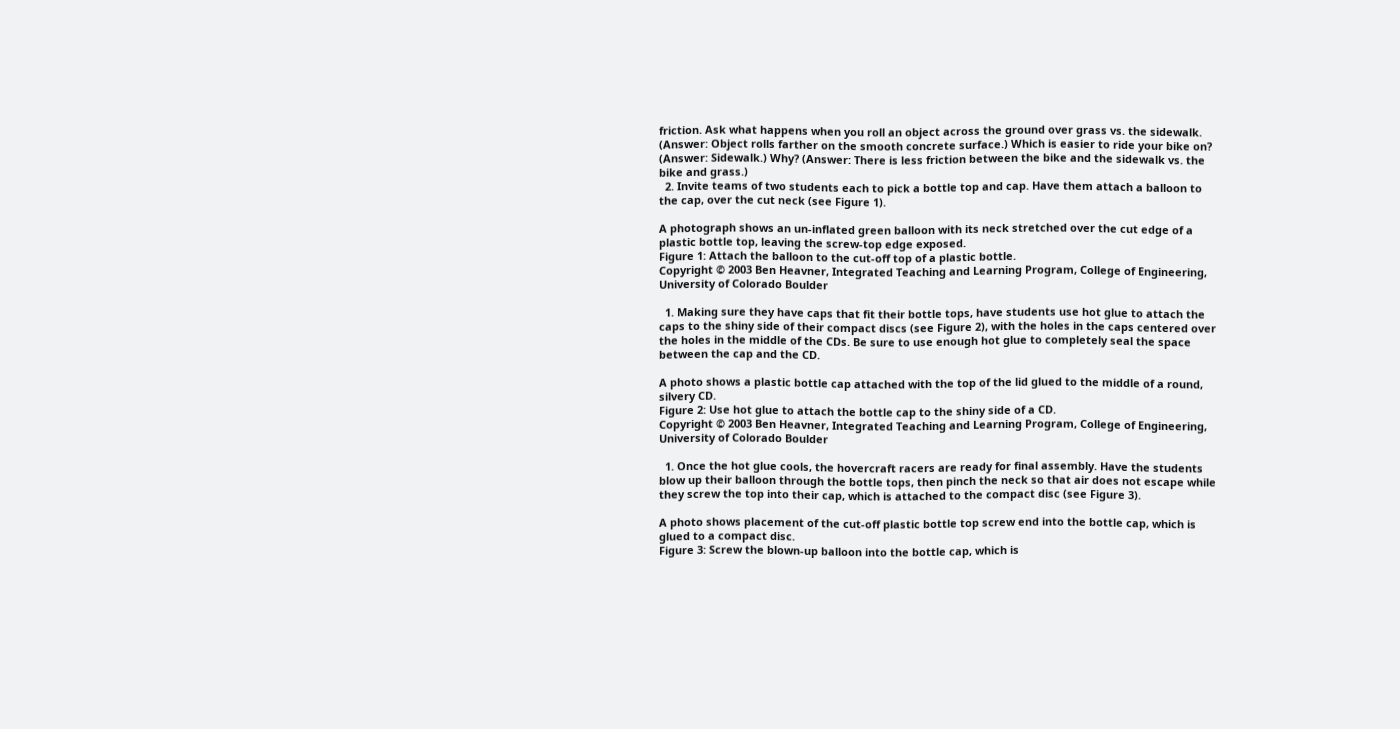friction. Ask what happens when you roll an object across the ground over grass vs. the sidewalk. (Answer: Object rolls farther on the smooth concrete surface.) Which is easier to ride your bike on? (Answer: Sidewalk.) Why? (Answer: There is less friction between the bike and the sidewalk vs. the bike and grass.)
  2. Invite teams of two students each to pick a bottle top and cap. Have them attach a balloon to the cap, over the cut neck (see Figure 1).

A photograph shows an un-inflated green balloon with its neck stretched over the cut edge of a plastic bottle top, leaving the screw-top edge exposed.
Figure 1: Attach the balloon to the cut-off top of a plastic bottle.
Copyright © 2003 Ben Heavner, Integrated Teaching and Learning Program, College of Engineering, University of Colorado Boulder

  1. Making sure they have caps that fit their bottle tops, have students use hot glue to attach the caps to the shiny side of their compact discs (see Figure 2), with the holes in the caps centered over the holes in the middle of the CDs. Be sure to use enough hot glue to completely seal the space between the cap and the CD.

A photo shows a plastic bottle cap attached with the top of the lid glued to the middle of a round, silvery CD.
Figure 2: Use hot glue to attach the bottle cap to the shiny side of a CD.
Copyright © 2003 Ben Heavner, Integrated Teaching and Learning Program, College of Engineering, University of Colorado Boulder

  1. Once the hot glue cools, the hovercraft racers are ready for final assembly. Have the students blow up their balloon through the bottle tops, then pinch the neck so that air does not escape while they screw the top into their cap, which is attached to the compact disc (see Figure 3).

A photo shows placement of the cut-off plastic bottle top screw end into the bottle cap, which is glued to a compact disc.
Figure 3: Screw the blown-up balloon into the bottle cap, which is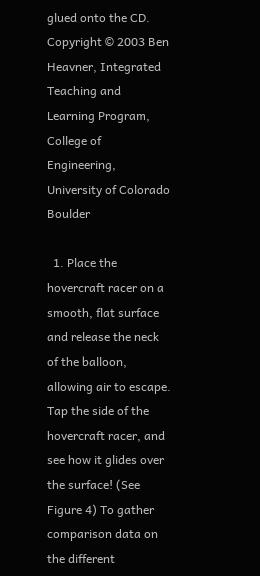glued onto the CD.
Copyright © 2003 Ben Heavner, Integrated Teaching and Learning Program, College of Engineering, University of Colorado Boulder

  1. Place the hovercraft racer on a smooth, flat surface and release the neck of the balloon, allowing air to escape. Tap the side of the hovercraft racer, and see how it glides over the surface! (See Figure 4) To gather comparison data on the different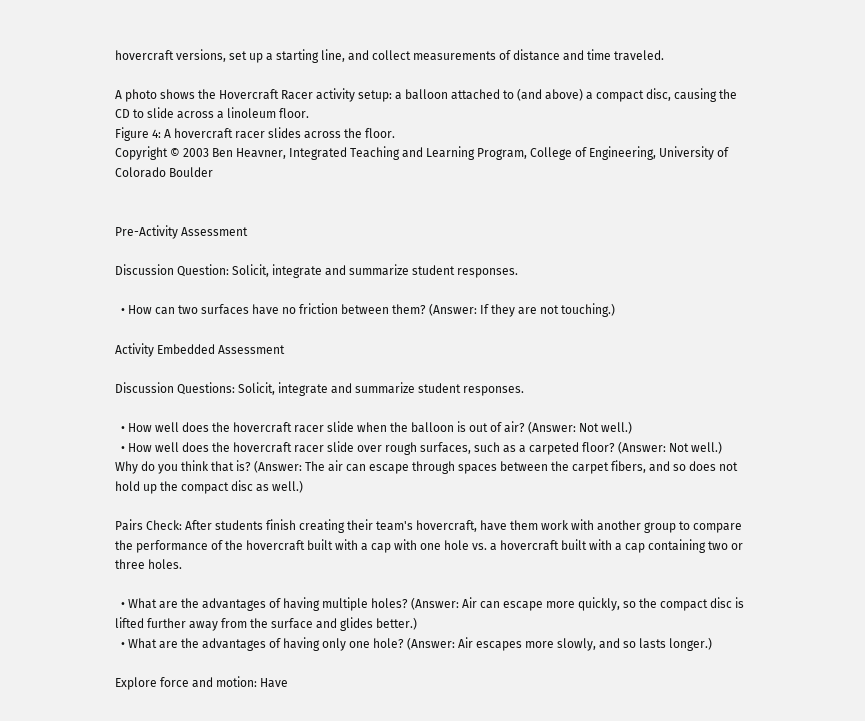hovercraft versions, set up a starting line, and collect measurements of distance and time traveled.

A photo shows the Hovercraft Racer activity setup: a balloon attached to (and above) a compact disc, causing the CD to slide across a linoleum floor.
Figure 4: A hovercraft racer slides across the floor.
Copyright © 2003 Ben Heavner, Integrated Teaching and Learning Program, College of Engineering, University of Colorado Boulder


Pre-Activity Assessment

Discussion Question: Solicit, integrate and summarize student responses.

  • How can two surfaces have no friction between them? (Answer: If they are not touching.)

Activity Embedded Assessment

Discussion Questions: Solicit, integrate and summarize student responses.

  • How well does the hovercraft racer slide when the balloon is out of air? (Answer: Not well.)
  • How well does the hovercraft racer slide over rough surfaces, such as a carpeted floor? (Answer: Not well.) Why do you think that is? (Answer: The air can escape through spaces between the carpet fibers, and so does not hold up the compact disc as well.)

Pairs Check: After students finish creating their team's hovercraft, have them work with another group to compare the performance of the hovercraft built with a cap with one hole vs. a hovercraft built with a cap containing two or three holes.

  • What are the advantages of having multiple holes? (Answer: Air can escape more quickly, so the compact disc is lifted further away from the surface and glides better.)
  • What are the advantages of having only one hole? (Answer: Air escapes more slowly, and so lasts longer.)

Explore force and motion: Have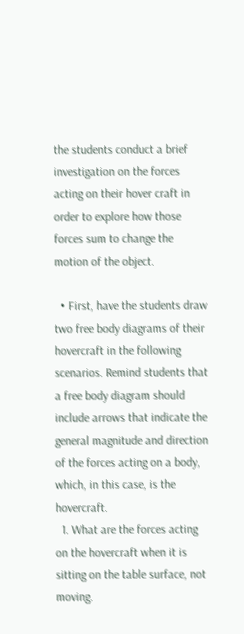the students conduct a brief investigation on the forces acting on their hover craft in order to explore how those forces sum to change the motion of the object.

  • First, have the students draw two free body diagrams of their hovercraft in the following scenarios. Remind students that a free body diagram should include arrows that indicate the general magnitude and direction of the forces acting on a body, which, in this case, is the hovercraft.
  1. What are the forces acting on the hovercraft when it is sitting on the table surface, not moving.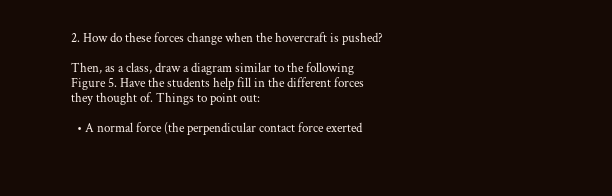2. How do these forces change when the hovercraft is pushed?

Then, as a class, draw a diagram similar to the following Figure 5. Have the students help fill in the different forces they thought of. Things to point out:

  • A normal force (the perpendicular contact force exerted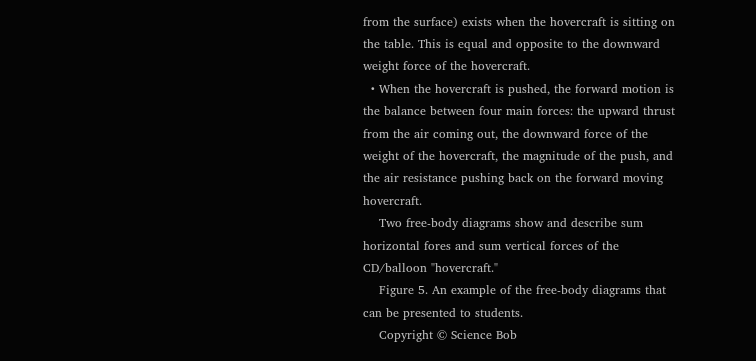from the surface) exists when the hovercraft is sitting on the table. This is equal and opposite to the downward weight force of the hovercraft.
  • When the hovercraft is pushed, the forward motion is the balance between four main forces: the upward thrust from the air coming out, the downward force of the weight of the hovercraft, the magnitude of the push, and the air resistance pushing back on the forward moving hovercraft.
    Two free-body diagrams show and describe sum horizontal fores and sum vertical forces of the CD/balloon "hovercraft."
    Figure 5. An example of the free-body diagrams that can be presented to students.
    Copyright © Science Bob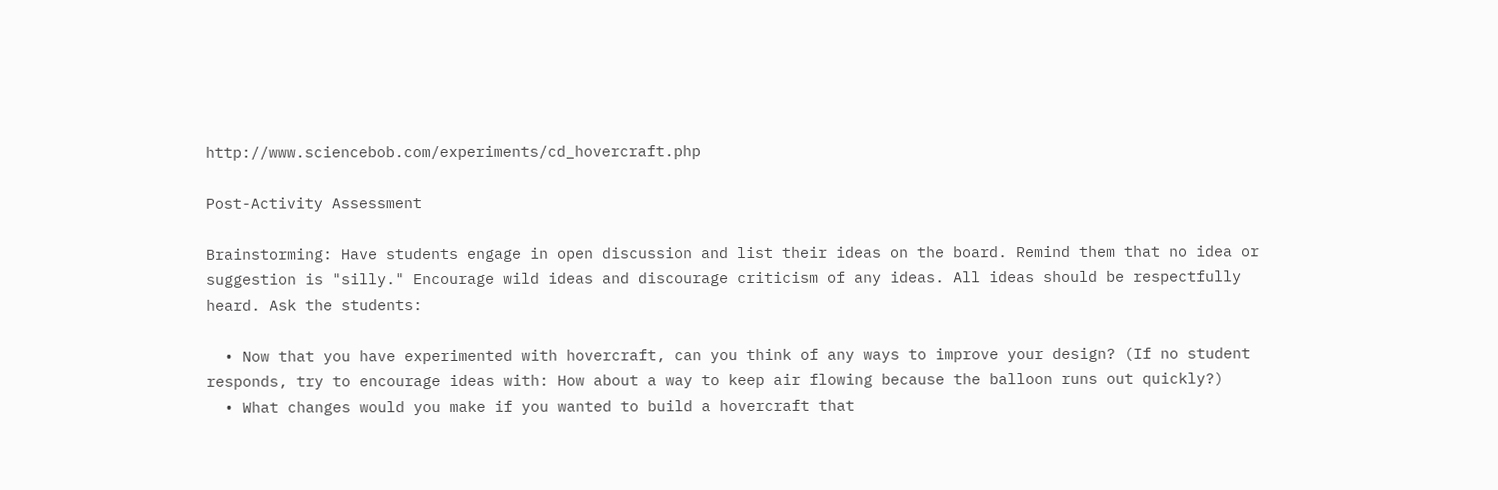http://www.sciencebob.com/experiments/cd_hovercraft.php

Post-Activity Assessment

Brainstorming: Have students engage in open discussion and list their ideas on the board. Remind them that no idea or suggestion is "silly." Encourage wild ideas and discourage criticism of any ideas. All ideas should be respectfully heard. Ask the students:

  • Now that you have experimented with hovercraft, can you think of any ways to improve your design? (If no student responds, try to encourage ideas with: How about a way to keep air flowing because the balloon runs out quickly?)
  • What changes would you make if you wanted to build a hovercraft that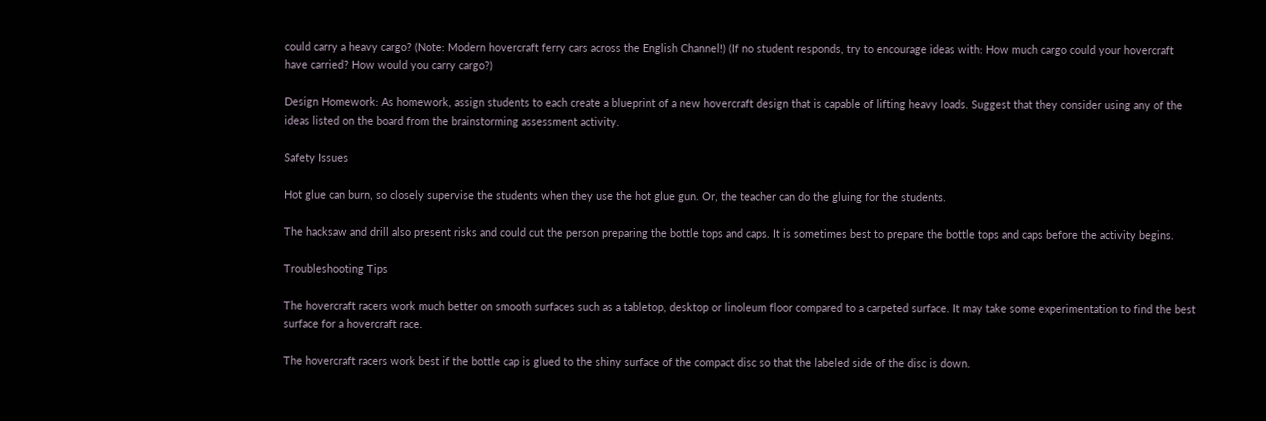could carry a heavy cargo? (Note: Modern hovercraft ferry cars across the English Channel!) (If no student responds, try to encourage ideas with: How much cargo could your hovercraft have carried? How would you carry cargo?)

Design Homework: As homework, assign students to each create a blueprint of a new hovercraft design that is capable of lifting heavy loads. Suggest that they consider using any of the ideas listed on the board from the brainstorming assessment activity.

Safety Issues

Hot glue can burn, so closely supervise the students when they use the hot glue gun. Or, the teacher can do the gluing for the students.

The hacksaw and drill also present risks and could cut the person preparing the bottle tops and caps. It is sometimes best to prepare the bottle tops and caps before the activity begins.

Troubleshooting Tips

The hovercraft racers work much better on smooth surfaces such as a tabletop, desktop or linoleum floor compared to a carpeted surface. It may take some experimentation to find the best surface for a hovercraft race.

The hovercraft racers work best if the bottle cap is glued to the shiny surface of the compact disc so that the labeled side of the disc is down.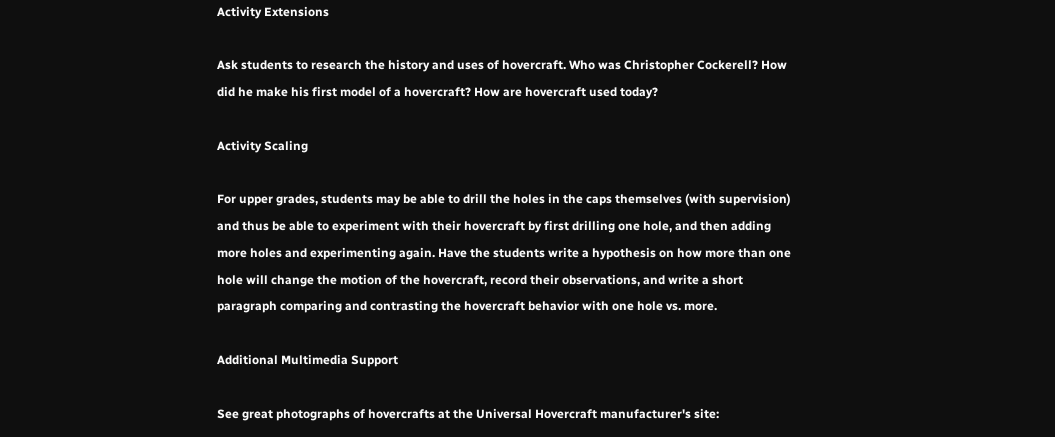Activity Extensions

Ask students to research the history and uses of hovercraft. Who was Christopher Cockerell? How did he make his first model of a hovercraft? How are hovercraft used today?

Activity Scaling

For upper grades, students may be able to drill the holes in the caps themselves (with supervision) and thus be able to experiment with their hovercraft by first drilling one hole, and then adding more holes and experimenting again. Have the students write a hypothesis on how more than one hole will change the motion of the hovercraft, record their observations, and write a short paragraph comparing and contrasting the hovercraft behavior with one hole vs. more.

Additional Multimedia Support

See great photographs of hovercrafts at the Universal Hovercraft manufacturer's site: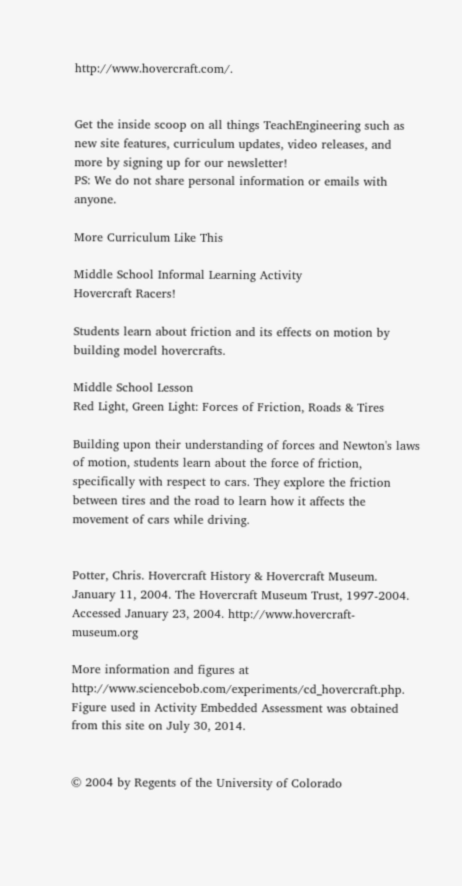http://www.hovercraft.com/.


Get the inside scoop on all things TeachEngineering such as new site features, curriculum updates, video releases, and more by signing up for our newsletter!
PS: We do not share personal information or emails with anyone.

More Curriculum Like This

Middle School Informal Learning Activity
Hovercraft Racers!

Students learn about friction and its effects on motion by building model hovercrafts.

Middle School Lesson
Red Light, Green Light: Forces of Friction, Roads & Tires

Building upon their understanding of forces and Newton's laws of motion, students learn about the force of friction, specifically with respect to cars. They explore the friction between tires and the road to learn how it affects the movement of cars while driving.


Potter, Chris. Hovercraft History & Hovercraft Museum. January 11, 2004. The Hovercraft Museum Trust, 1997-2004. Accessed January 23, 2004. http://www.hovercraft-museum.org

More information and figures at http://www.sciencebob.com/experiments/cd_hovercraft.php. Figure used in Activity Embedded Assessment was obtained from this site on July 30, 2014.


© 2004 by Regents of the University of Colorado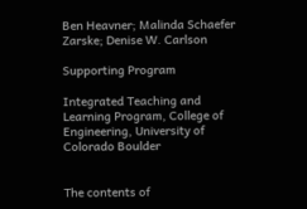Ben Heavner; Malinda Schaefer Zarske; Denise W. Carlson

Supporting Program

Integrated Teaching and Learning Program, College of Engineering, University of Colorado Boulder


The contents of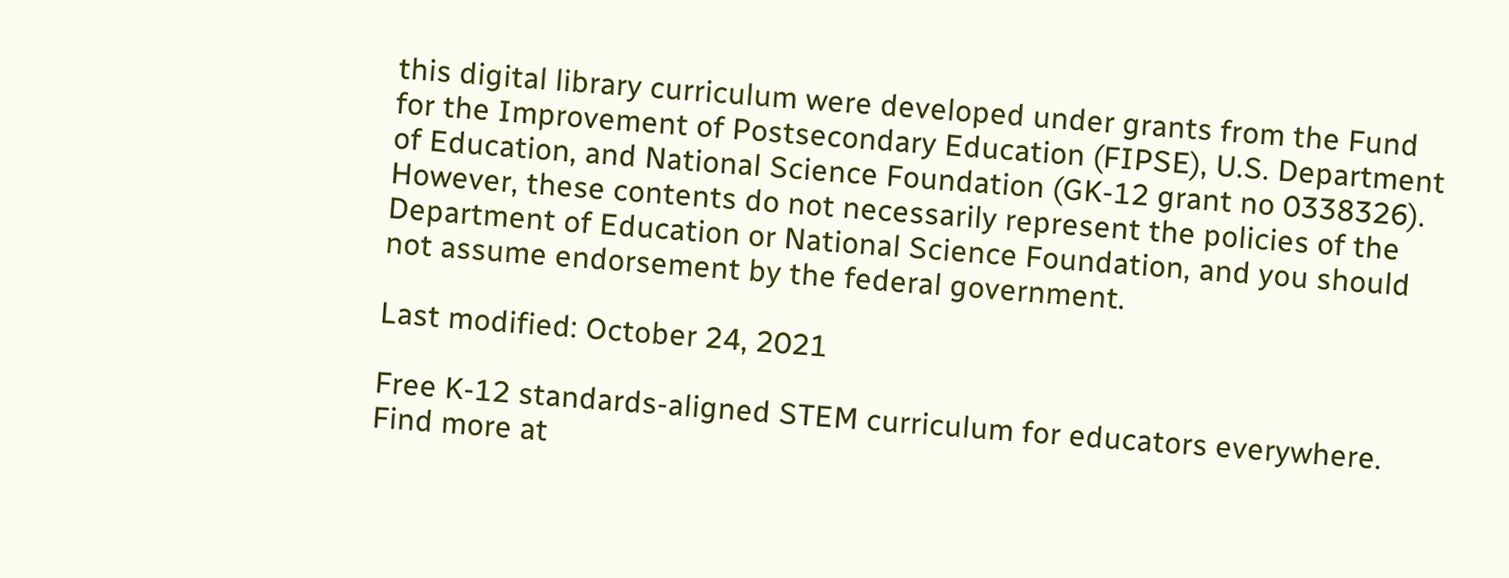this digital library curriculum were developed under grants from the Fund for the Improvement of Postsecondary Education (FIPSE), U.S. Department of Education, and National Science Foundation (GK-12 grant no 0338326). However, these contents do not necessarily represent the policies of the Department of Education or National Science Foundation, and you should not assume endorsement by the federal government.

Last modified: October 24, 2021

Free K-12 standards-aligned STEM curriculum for educators everywhere.
Find more at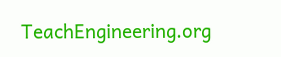TeachEngineering.org